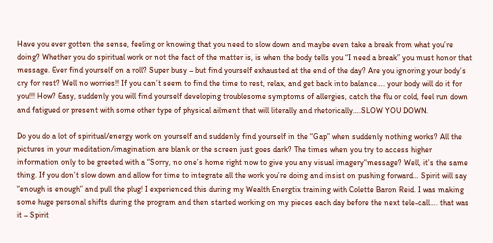Have you ever gotten the sense, feeling or knowing that you need to slow down and maybe even take a break from what you’re doing? Whether you do spiritual work or not the fact of the matter is, is when the body tells you “I need a break” you must honor that message. Ever find yourself on a roll? Super busy – but find yourself exhausted at the end of the day? Are you ignoring your body’s cry for rest? Well no worries!! If you can’t seem to find the time to rest, relax, and get back into balance…. your body will do it for you!!! How? Easy, suddenly you will find yourself developing troublesome symptoms of allergies, catch the flu or cold, feel run down and fatigued or present with some other type of physical ailment that will literally and rhetorically….SLOW YOU DOWN.

Do you do a lot of spiritual/energy work on yourself and suddenly find yourself in the “Gap” when suddenly nothing works? All the pictures in your meditation/imagination are blank or the screen just goes dark? The times when you try to access higher information only to be greeted with a “Sorry, no one’s home right now to give you any visual imagery“message? Well, it’s the same thing. If you don’t slow down and allow for time to integrate all the work you’re doing and insist on pushing forward… Spirit will say “enough is enough” and pull the plug! I experienced this during my Wealth Energtix training with Colette Baron Reid. I was making some huge personal shifts during the program and then started working on my pieces each day before the next tele-call…. that was it – Spirit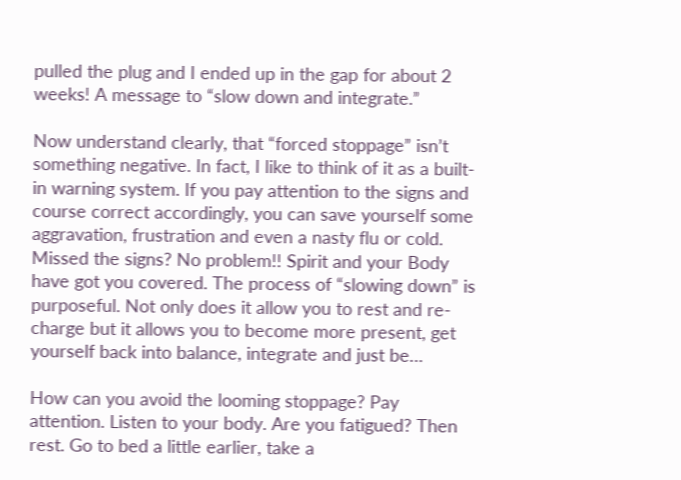pulled the plug and I ended up in the gap for about 2 weeks! A message to “slow down and integrate.”

Now understand clearly, that “forced stoppage” isn’t something negative. In fact, I like to think of it as a built-in warning system. If you pay attention to the signs and course correct accordingly, you can save yourself some aggravation, frustration and even a nasty flu or cold. Missed the signs? No problem!! Spirit and your Body have got you covered. The process of “slowing down” is purposeful. Not only does it allow you to rest and re-charge but it allows you to become more present, get yourself back into balance, integrate and just be…

How can you avoid the looming stoppage? Pay attention. Listen to your body. Are you fatigued? Then rest. Go to bed a little earlier, take a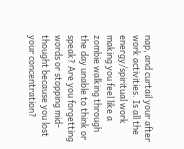nap, and curtail your after work activities. Is all the energy/spiritual work making you feel like a zombie walking through the day unable to think or speak? Are you forgetting words or stopping mid-thought because you lost your concentration?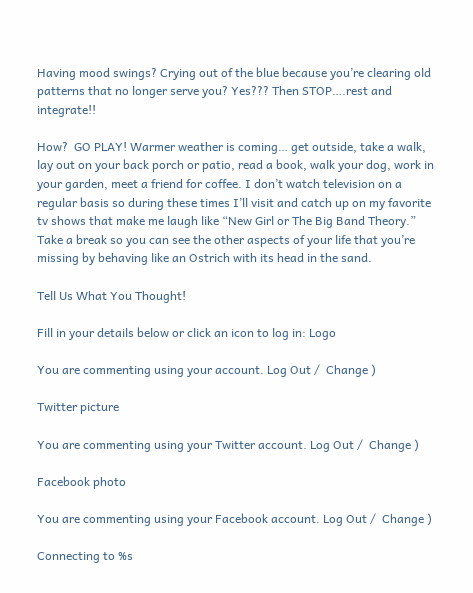Having mood swings? Crying out of the blue because you’re clearing old patterns that no longer serve you? Yes??? Then STOP….rest and integrate!!

How?  GO PLAY! Warmer weather is coming… get outside, take a walk, lay out on your back porch or patio, read a book, walk your dog, work in your garden, meet a friend for coffee. I don’t watch television on a regular basis so during these times I’ll visit and catch up on my favorite tv shows that make me laugh like “New Girl or The Big Band Theory.” Take a break so you can see the other aspects of your life that you’re missing by behaving like an Ostrich with its head in the sand.

Tell Us What You Thought!

Fill in your details below or click an icon to log in: Logo

You are commenting using your account. Log Out /  Change )

Twitter picture

You are commenting using your Twitter account. Log Out /  Change )

Facebook photo

You are commenting using your Facebook account. Log Out /  Change )

Connecting to %s